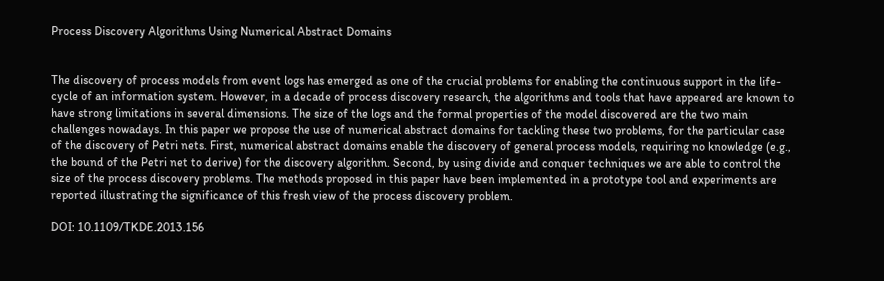Process Discovery Algorithms Using Numerical Abstract Domains


The discovery of process models from event logs has emerged as one of the crucial problems for enabling the continuous support in the life-cycle of an information system. However, in a decade of process discovery research, the algorithms and tools that have appeared are known to have strong limitations in several dimensions. The size of the logs and the formal properties of the model discovered are the two main challenges nowadays. In this paper we propose the use of numerical abstract domains for tackling these two problems, for the particular case of the discovery of Petri nets. First, numerical abstract domains enable the discovery of general process models, requiring no knowledge (e.g., the bound of the Petri net to derive) for the discovery algorithm. Second, by using divide and conquer techniques we are able to control the size of the process discovery problems. The methods proposed in this paper have been implemented in a prototype tool and experiments are reported illustrating the significance of this fresh view of the process discovery problem.

DOI: 10.1109/TKDE.2013.156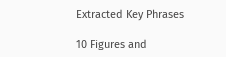Extracted Key Phrases

10 Figures and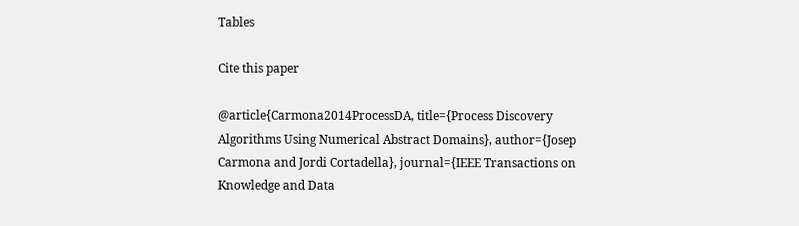Tables

Cite this paper

@article{Carmona2014ProcessDA, title={Process Discovery Algorithms Using Numerical Abstract Domains}, author={Josep Carmona and Jordi Cortadella}, journal={IEEE Transactions on Knowledge and Data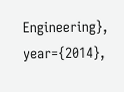Engineering}, year={2014},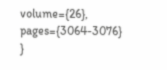volume={26}, pages={3064-3076} }